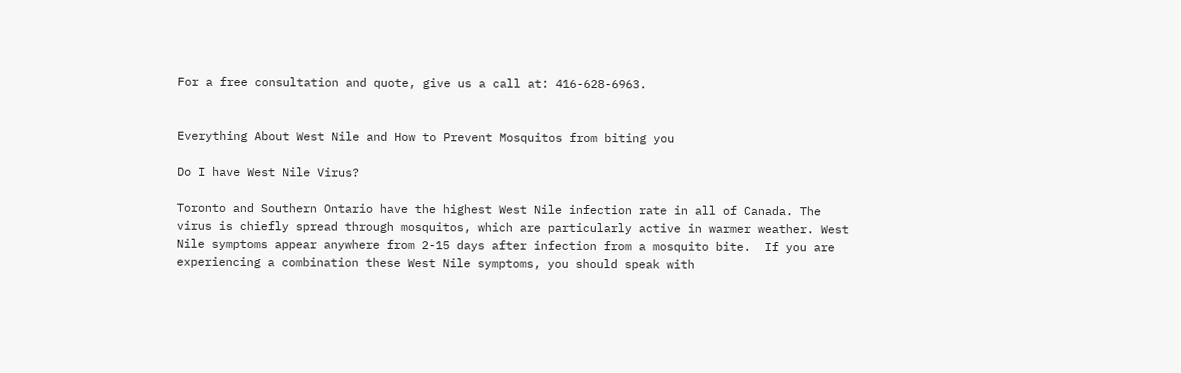For a free consultation and quote, give us a call at: 416-628-6963.


Everything About West Nile and How to Prevent Mosquitos from biting you

Do I have West Nile Virus?

Toronto and Southern Ontario have the highest West Nile infection rate in all of Canada. The virus is chiefly spread through mosquitos, which are particularly active in warmer weather. West Nile symptoms appear anywhere from 2-15 days after infection from a mosquito bite.  If you are experiencing a combination these West Nile symptoms, you should speak with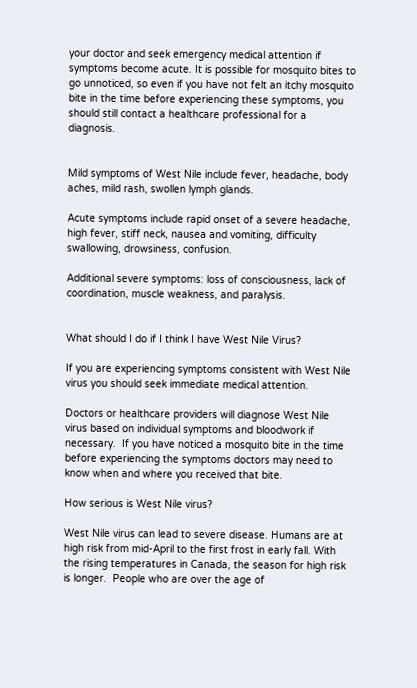your doctor and seek emergency medical attention if symptoms become acute. It is possible for mosquito bites to go unnoticed, so even if you have not felt an itchy mosquito bite in the time before experiencing these symptoms, you should still contact a healthcare professional for a diagnosis.


Mild symptoms of West Nile include fever, headache, body aches, mild rash, swollen lymph glands.

Acute symptoms include rapid onset of a severe headache, high fever, stiff neck, nausea and vomiting, difficulty swallowing, drowsiness, confusion.

Additional severe symptoms: loss of consciousness, lack of coordination, muscle weakness, and paralysis.


What should I do if I think I have West Nile Virus?

If you are experiencing symptoms consistent with West Nile virus you should seek immediate medical attention.

Doctors or healthcare providers will diagnose West Nile virus based on individual symptoms and bloodwork if necessary.  If you have noticed a mosquito bite in the time before experiencing the symptoms doctors may need to know when and where you received that bite.

How serious is West Nile virus?

West Nile virus can lead to severe disease. Humans are at high risk from mid-April to the first frost in early fall. With the rising temperatures in Canada, the season for high risk is longer.  People who are over the age of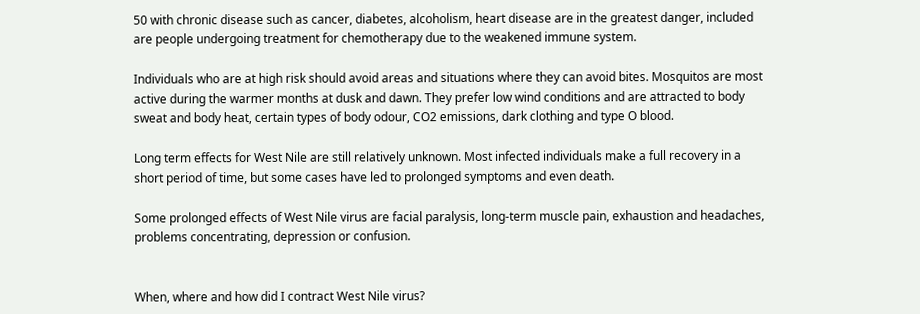50 with chronic disease such as cancer, diabetes, alcoholism, heart disease are in the greatest danger, included are people undergoing treatment for chemotherapy due to the weakened immune system.

Individuals who are at high risk should avoid areas and situations where they can avoid bites. Mosquitos are most active during the warmer months at dusk and dawn. They prefer low wind conditions and are attracted to body sweat and body heat, certain types of body odour, CO2 emissions, dark clothing and type O blood.

Long term effects for West Nile are still relatively unknown. Most infected individuals make a full recovery in a short period of time, but some cases have led to prolonged symptoms and even death.

Some prolonged effects of West Nile virus are facial paralysis, long-term muscle pain, exhaustion and headaches, problems concentrating, depression or confusion.


When, where and how did I contract West Nile virus?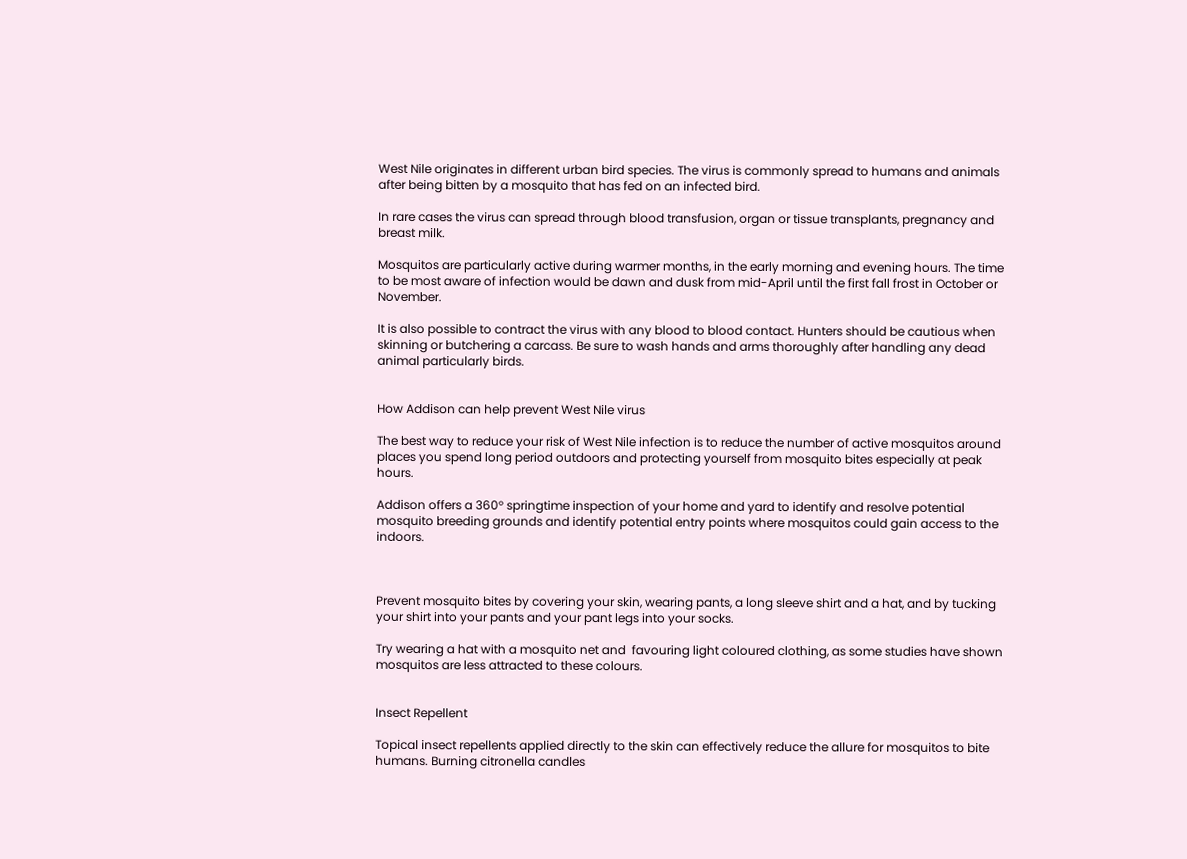West Nile originates in different urban bird species. The virus is commonly spread to humans and animals after being bitten by a mosquito that has fed on an infected bird.

In rare cases the virus can spread through blood transfusion, organ or tissue transplants, pregnancy and breast milk.

Mosquitos are particularly active during warmer months, in the early morning and evening hours. The time to be most aware of infection would be dawn and dusk from mid-April until the first fall frost in October or November.

It is also possible to contract the virus with any blood to blood contact. Hunters should be cautious when skinning or butchering a carcass. Be sure to wash hands and arms thoroughly after handling any dead animal particularly birds.


How Addison can help prevent West Nile virus

The best way to reduce your risk of West Nile infection is to reduce the number of active mosquitos around places you spend long period outdoors and protecting yourself from mosquito bites especially at peak hours.

Addison offers a 360° springtime inspection of your home and yard to identify and resolve potential mosquito breeding grounds and identify potential entry points where mosquitos could gain access to the indoors.



Prevent mosquito bites by covering your skin, wearing pants, a long sleeve shirt and a hat, and by tucking your shirt into your pants and your pant legs into your socks.

Try wearing a hat with a mosquito net and  favouring light coloured clothing, as some studies have shown mosquitos are less attracted to these colours.


Insect Repellent

Topical insect repellents applied directly to the skin can effectively reduce the allure for mosquitos to bite humans. Burning citronella candles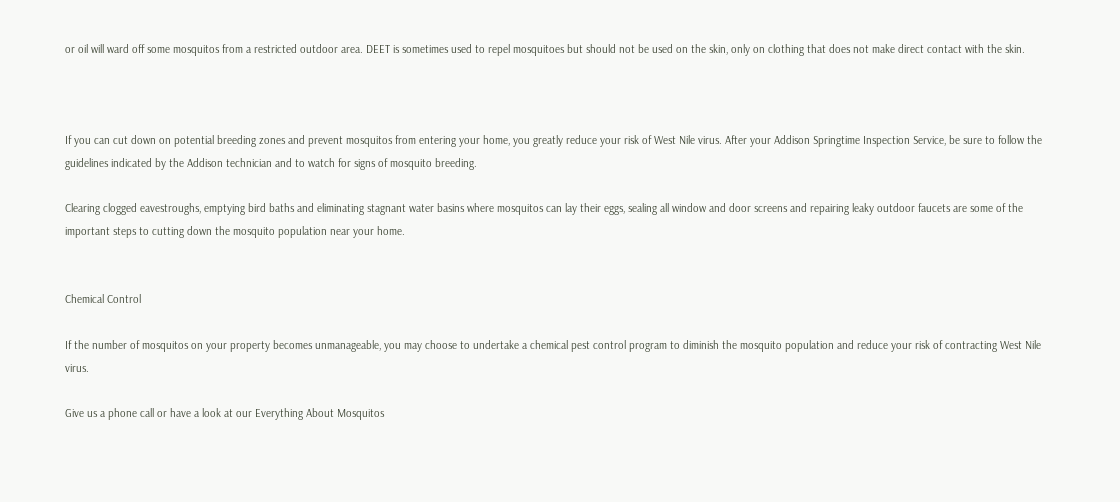or oil will ward off some mosquitos from a restricted outdoor area. DEET is sometimes used to repel mosquitoes but should not be used on the skin, only on clothing that does not make direct contact with the skin.



If you can cut down on potential breeding zones and prevent mosquitos from entering your home, you greatly reduce your risk of West Nile virus. After your Addison Springtime Inspection Service, be sure to follow the guidelines indicated by the Addison technician and to watch for signs of mosquito breeding.

Clearing clogged eavestroughs, emptying bird baths and eliminating stagnant water basins where mosquitos can lay their eggs, sealing all window and door screens and repairing leaky outdoor faucets are some of the important steps to cutting down the mosquito population near your home.


Chemical Control

If the number of mosquitos on your property becomes unmanageable, you may choose to undertake a chemical pest control program to diminish the mosquito population and reduce your risk of contracting West Nile virus.

Give us a phone call or have a look at our Everything About Mosquitos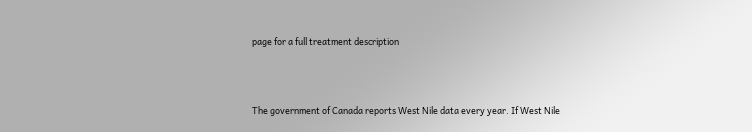page for a full treatment description



The government of Canada reports West Nile data every year. If West Nile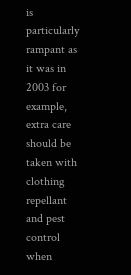is particularly rampant as it was in 2003 for example, extra care should be taken with clothing repellant and pest control when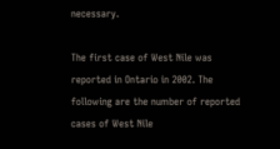necessary.

The first case of West Nile was reported in Ontario in 2002. The following are the number of reported cases of West Nile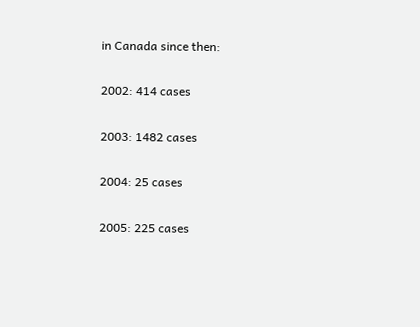in Canada since then:

2002: 414 cases

2003: 1482 cases

2004: 25 cases

2005: 225 cases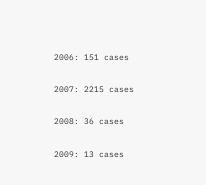2006: 151 cases

2007: 2215 cases

2008: 36 cases

2009: 13 cases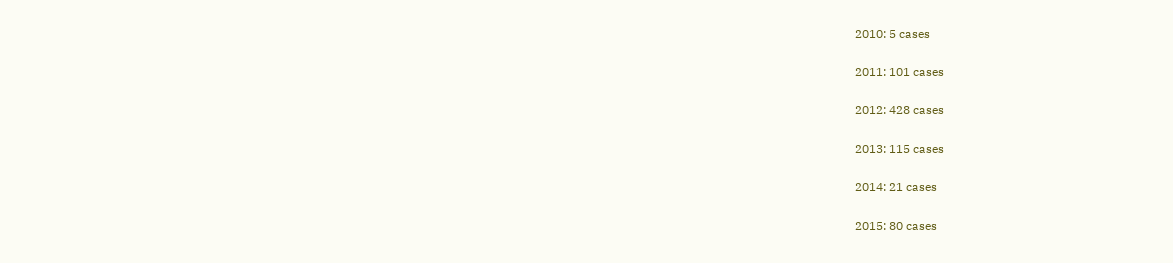2010: 5 cases

2011: 101 cases

2012: 428 cases

2013: 115 cases

2014: 21 cases

2015: 80 cases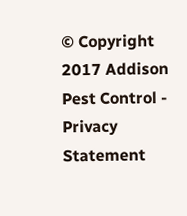© Copyright 2017 Addison Pest Control - Privacy Statement